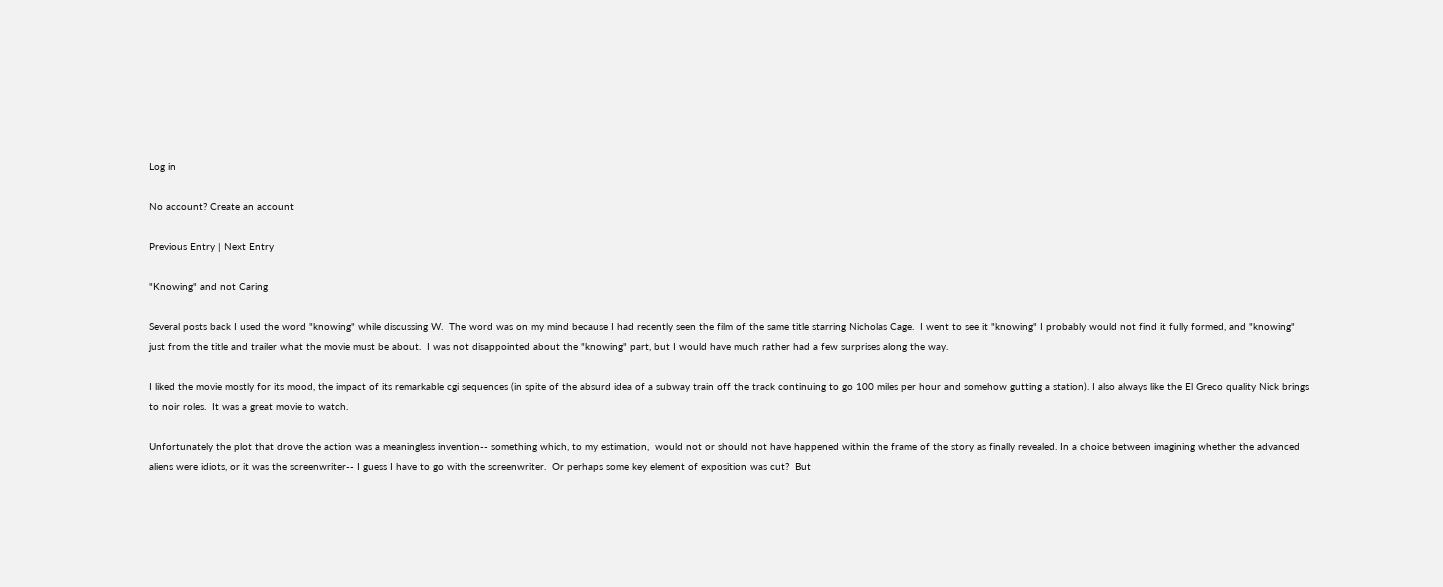Log in

No account? Create an account

Previous Entry | Next Entry

"Knowing" and not Caring

Several posts back I used the word "knowing" while discussing W.  The word was on my mind because I had recently seen the film of the same title starring Nicholas Cage.  I went to see it "knowing" I probably would not find it fully formed, and "knowing" just from the title and trailer what the movie must be about.  I was not disappointed about the "knowing" part, but I would have much rather had a few surprises along the way.

I liked the movie mostly for its mood, the impact of its remarkable cgi sequences (in spite of the absurd idea of a subway train off the track continuing to go 100 miles per hour and somehow gutting a station). I also always like the El Greco quality Nick brings to noir roles.  It was a great movie to watch.

Unfortunately the plot that drove the action was a meaningless invention-- something which, to my estimation,  would not or should not have happened within the frame of the story as finally revealed. In a choice between imagining whether the advanced aliens were idiots, or it was the screenwriter-- I guess I have to go with the screenwriter.  Or perhaps some key element of exposition was cut?  But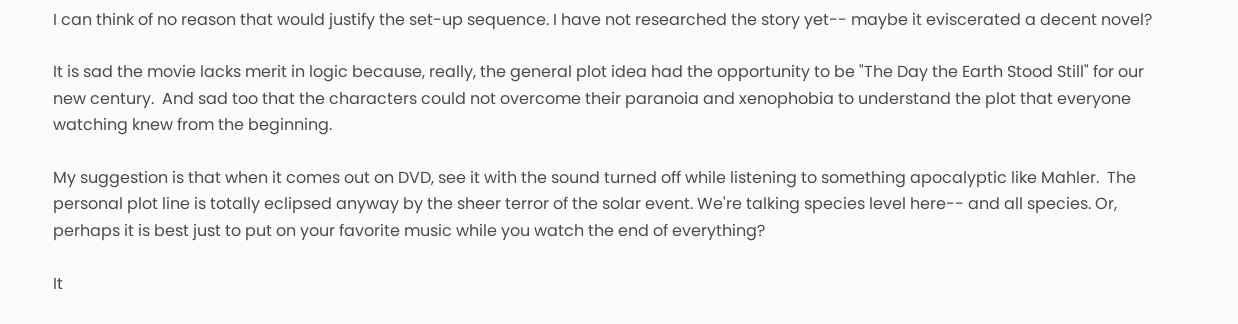I can think of no reason that would justify the set-up sequence. I have not researched the story yet-- maybe it eviscerated a decent novel?

It is sad the movie lacks merit in logic because, really, the general plot idea had the opportunity to be "The Day the Earth Stood Still" for our new century.  And sad too that the characters could not overcome their paranoia and xenophobia to understand the plot that everyone watching knew from the beginning.

My suggestion is that when it comes out on DVD, see it with the sound turned off while listening to something apocalyptic like Mahler.  The personal plot line is totally eclipsed anyway by the sheer terror of the solar event. We're talking species level here-- and all species. Or, perhaps it is best just to put on your favorite music while you watch the end of everything?

It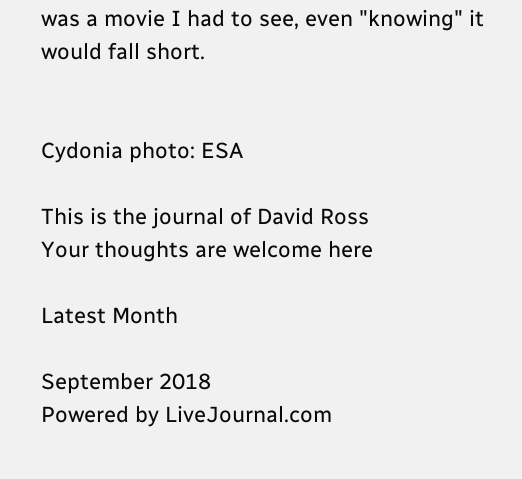was a movie I had to see, even "knowing" it would fall short.


Cydonia photo: ESA

This is the journal of David Ross
Your thoughts are welcome here

Latest Month

September 2018
Powered by LiveJournal.com